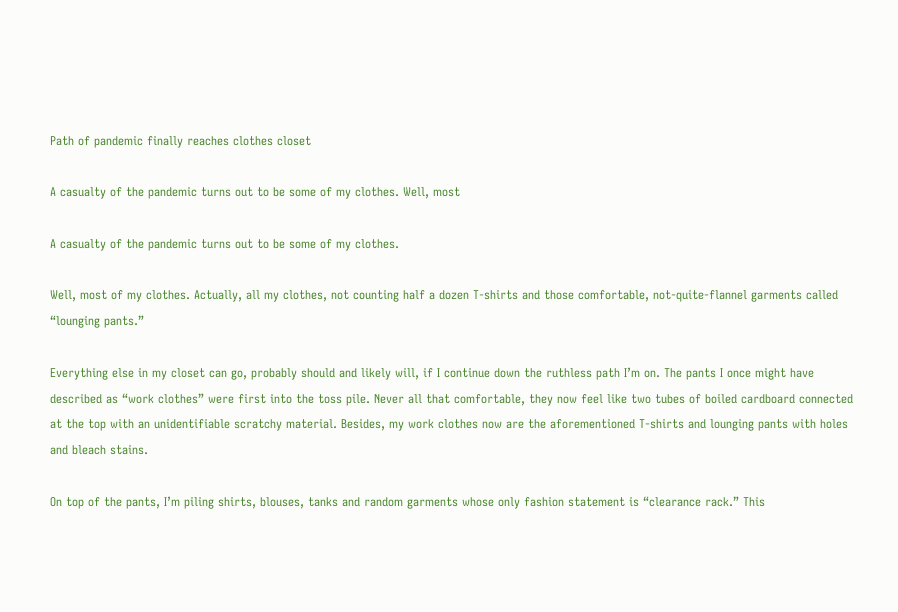Path of pandemic finally reaches clothes closet

A casualty of the pandemic turns out to be some of my clothes. Well, most

A casualty of the pandemic turns out to be some of my clothes.

Well, most of my clothes. Actually, all my clothes, not counting half a dozen T-shirts and those comfortable, not-quite-flannel garments called “lounging pants.”

Everything else in my closet can go, probably should and likely will, if I continue down the ruthless path I’m on. The pants I once might have described as “work clothes” were first into the toss pile. Never all that comfortable, they now feel like two tubes of boiled cardboard connected at the top with an unidentifiable scratchy material. Besides, my work clothes now are the aforementioned T-shirts and lounging pants with holes and bleach stains.

On top of the pants, I’m piling shirts, blouses, tanks and random garments whose only fashion statement is “clearance rack.” This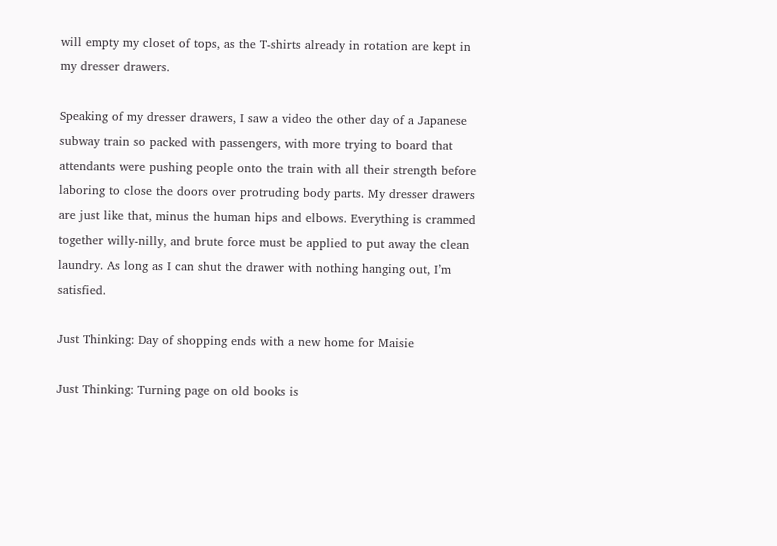will empty my closet of tops, as the T-shirts already in rotation are kept in my dresser drawers.

Speaking of my dresser drawers, I saw a video the other day of a Japanese subway train so packed with passengers, with more trying to board that attendants were pushing people onto the train with all their strength before laboring to close the doors over protruding body parts. My dresser drawers are just like that, minus the human hips and elbows. Everything is crammed together willy-nilly, and brute force must be applied to put away the clean laundry. As long as I can shut the drawer with nothing hanging out, I’m satisfied.

Just Thinking: Day of shopping ends with a new home for Maisie

Just Thinking: Turning page on old books is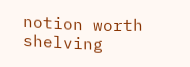notion worth shelving